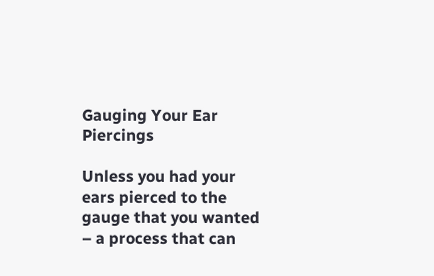Gauging Your Ear Piercings

Unless you had your ears pierced to the gauge that you wanted – a process that can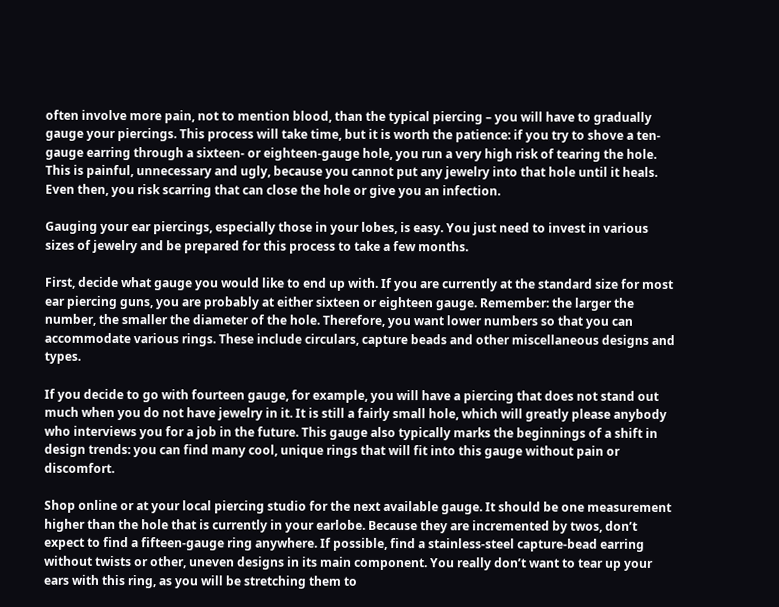often involve more pain, not to mention blood, than the typical piercing – you will have to gradually gauge your piercings. This process will take time, but it is worth the patience: if you try to shove a ten-gauge earring through a sixteen- or eighteen-gauge hole, you run a very high risk of tearing the hole. This is painful, unnecessary and ugly, because you cannot put any jewelry into that hole until it heals. Even then, you risk scarring that can close the hole or give you an infection.

Gauging your ear piercings, especially those in your lobes, is easy. You just need to invest in various sizes of jewelry and be prepared for this process to take a few months.

First, decide what gauge you would like to end up with. If you are currently at the standard size for most ear piercing guns, you are probably at either sixteen or eighteen gauge. Remember: the larger the number, the smaller the diameter of the hole. Therefore, you want lower numbers so that you can accommodate various rings. These include circulars, capture beads and other miscellaneous designs and types.

If you decide to go with fourteen gauge, for example, you will have a piercing that does not stand out much when you do not have jewelry in it. It is still a fairly small hole, which will greatly please anybody who interviews you for a job in the future. This gauge also typically marks the beginnings of a shift in design trends: you can find many cool, unique rings that will fit into this gauge without pain or discomfort.

Shop online or at your local piercing studio for the next available gauge. It should be one measurement higher than the hole that is currently in your earlobe. Because they are incremented by twos, don’t expect to find a fifteen-gauge ring anywhere. If possible, find a stainless-steel capture-bead earring without twists or other, uneven designs in its main component. You really don’t want to tear up your ears with this ring, as you will be stretching them to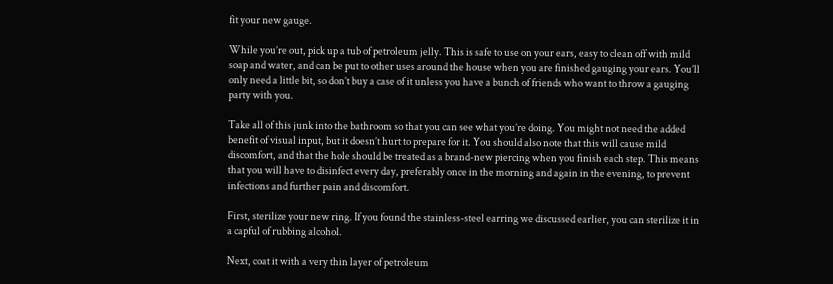fit your new gauge.

While you’re out, pick up a tub of petroleum jelly. This is safe to use on your ears, easy to clean off with mild soap and water, and can be put to other uses around the house when you are finished gauging your ears. You’ll only need a little bit, so don’t buy a case of it unless you have a bunch of friends who want to throw a gauging party with you.

Take all of this junk into the bathroom so that you can see what you’re doing. You might not need the added benefit of visual input, but it doesn’t hurt to prepare for it. You should also note that this will cause mild discomfort, and that the hole should be treated as a brand-new piercing when you finish each step. This means that you will have to disinfect every day, preferably once in the morning and again in the evening, to prevent infections and further pain and discomfort.

First, sterilize your new ring. If you found the stainless-steel earring we discussed earlier, you can sterilize it in a capful of rubbing alcohol.

Next, coat it with a very thin layer of petroleum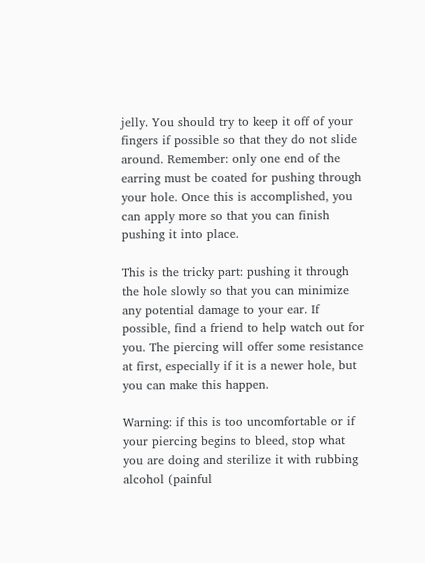jelly. You should try to keep it off of your fingers if possible so that they do not slide around. Remember: only one end of the earring must be coated for pushing through your hole. Once this is accomplished, you can apply more so that you can finish pushing it into place.

This is the tricky part: pushing it through the hole slowly so that you can minimize any potential damage to your ear. If possible, find a friend to help watch out for you. The piercing will offer some resistance at first, especially if it is a newer hole, but you can make this happen.

Warning: if this is too uncomfortable or if your piercing begins to bleed, stop what you are doing and sterilize it with rubbing alcohol (painful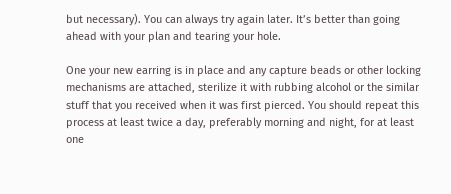but necessary). You can always try again later. It’s better than going ahead with your plan and tearing your hole.

One your new earring is in place and any capture beads or other locking mechanisms are attached, sterilize it with rubbing alcohol or the similar stuff that you received when it was first pierced. You should repeat this process at least twice a day, preferably morning and night, for at least one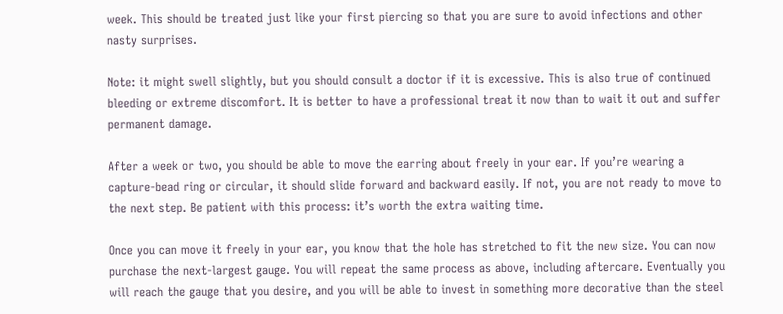week. This should be treated just like your first piercing so that you are sure to avoid infections and other nasty surprises.

Note: it might swell slightly, but you should consult a doctor if it is excessive. This is also true of continued bleeding or extreme discomfort. It is better to have a professional treat it now than to wait it out and suffer permanent damage.

After a week or two, you should be able to move the earring about freely in your ear. If you’re wearing a capture-bead ring or circular, it should slide forward and backward easily. If not, you are not ready to move to the next step. Be patient with this process: it’s worth the extra waiting time.

Once you can move it freely in your ear, you know that the hole has stretched to fit the new size. You can now purchase the next-largest gauge. You will repeat the same process as above, including aftercare. Eventually you will reach the gauge that you desire, and you will be able to invest in something more decorative than the steel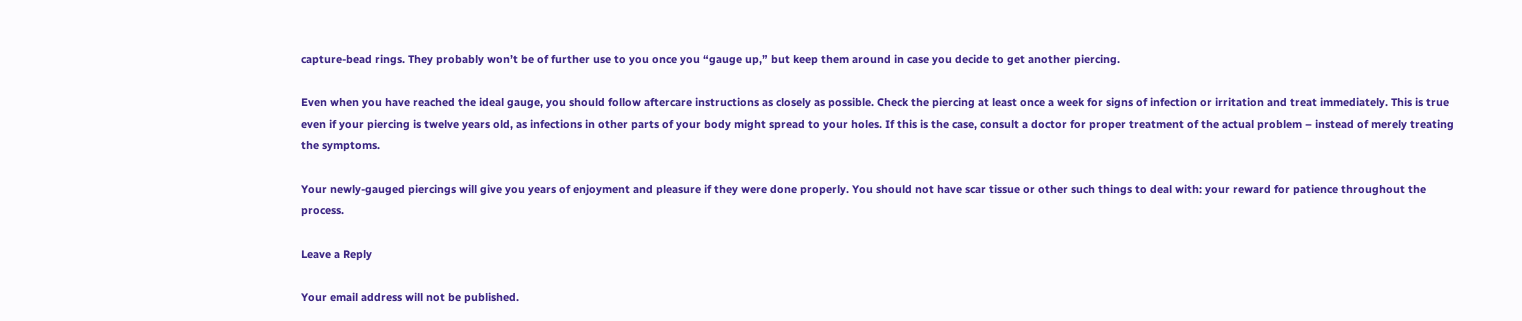capture-bead rings. They probably won’t be of further use to you once you “gauge up,” but keep them around in case you decide to get another piercing.

Even when you have reached the ideal gauge, you should follow aftercare instructions as closely as possible. Check the piercing at least once a week for signs of infection or irritation and treat immediately. This is true even if your piercing is twelve years old, as infections in other parts of your body might spread to your holes. If this is the case, consult a doctor for proper treatment of the actual problem – instead of merely treating the symptoms.

Your newly-gauged piercings will give you years of enjoyment and pleasure if they were done properly. You should not have scar tissue or other such things to deal with: your reward for patience throughout the process.

Leave a Reply

Your email address will not be published.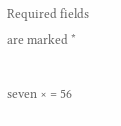Required fields are marked *

seven × = 56